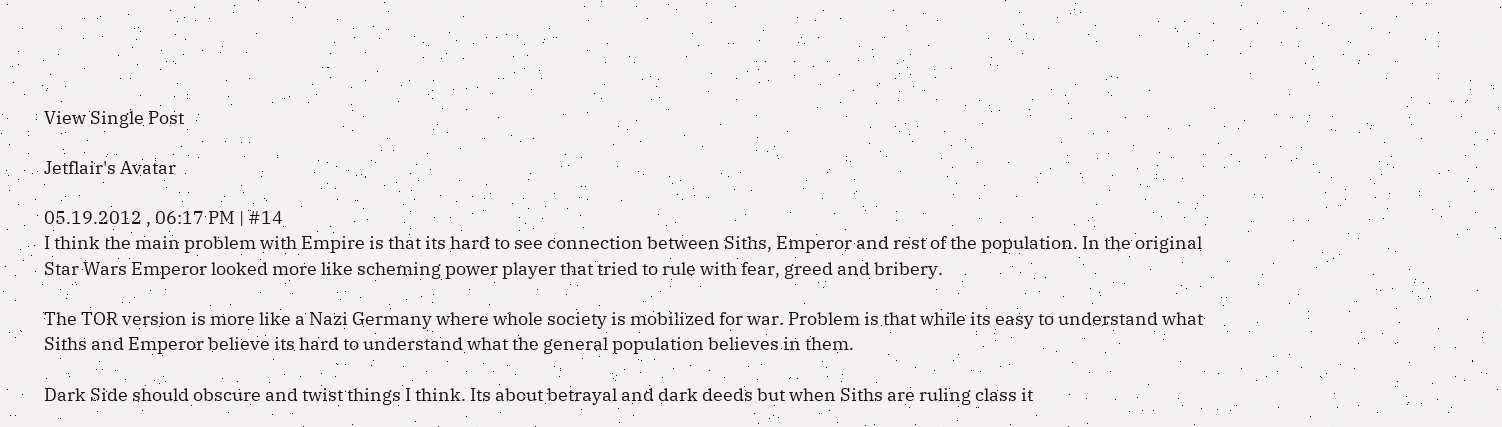View Single Post

Jetflair's Avatar

05.19.2012 , 06:17 PM | #14
I think the main problem with Empire is that its hard to see connection between Siths, Emperor and rest of the population. In the original Star Wars Emperor looked more like scheming power player that tried to rule with fear, greed and bribery.

The TOR version is more like a Nazi Germany where whole society is mobilized for war. Problem is that while its easy to understand what Siths and Emperor believe its hard to understand what the general population believes in them.

Dark Side should obscure and twist things I think. Its about betrayal and dark deeds but when Siths are ruling class it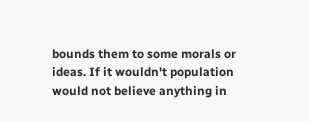bounds them to some morals or ideas. If it wouldn't population would not believe anything in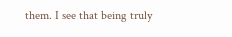them. I see that being truly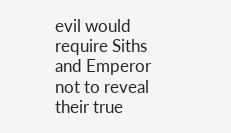evil would require Siths and Emperor not to reveal their true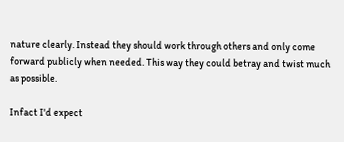nature clearly. Instead they should work through others and only come forward publicly when needed. This way they could betray and twist much as possible.

Infact I'd expect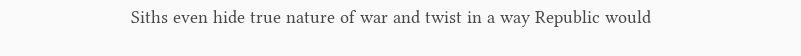Siths even hide true nature of war and twist in a way Republic would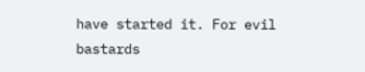have started it. For evil bastards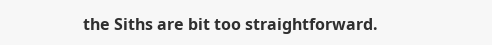the Siths are bit too straightforward.